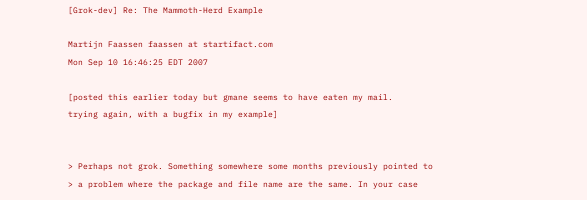[Grok-dev] Re: The Mammoth-Herd Example

Martijn Faassen faassen at startifact.com
Mon Sep 10 16:46:25 EDT 2007

[posted this earlier today but gmane seems to have eaten my mail.
trying again, with a bugfix in my example]


> Perhaps not grok. Something somewhere some months previously pointed to
> a problem where the package and file name are the same. In your case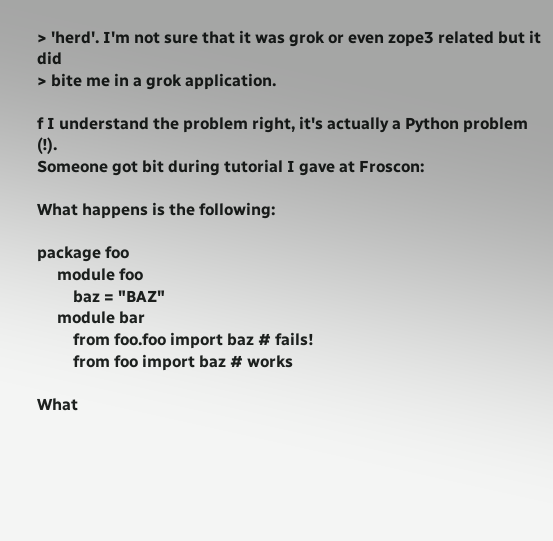> 'herd'. I'm not sure that it was grok or even zope3 related but it did
> bite me in a grok application.

f I understand the problem right, it's actually a Python problem (!).
Someone got bit during tutorial I gave at Froscon:

What happens is the following:

package foo
     module foo
         baz = "BAZ"
     module bar
         from foo.foo import baz # fails!
         from foo import baz # works

What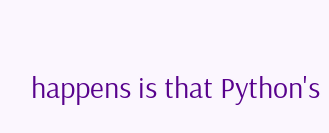happens is that Python's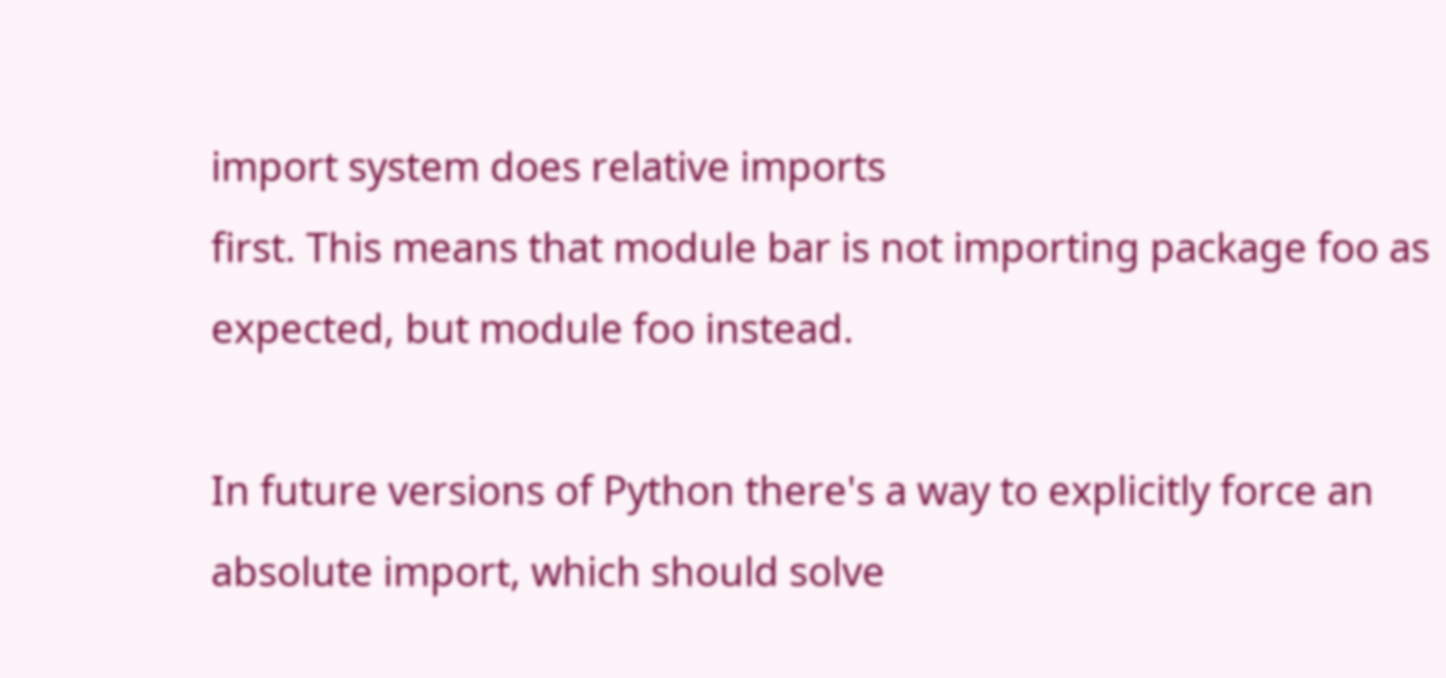import system does relative imports
first. This means that module bar is not importing package foo as
expected, but module foo instead.

In future versions of Python there's a way to explicitly force an
absolute import, which should solve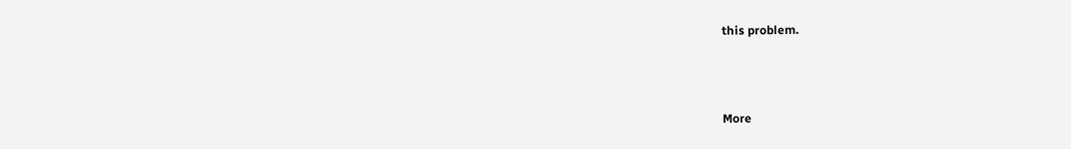this problem.



More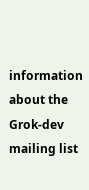information about the Grok-dev mailing list